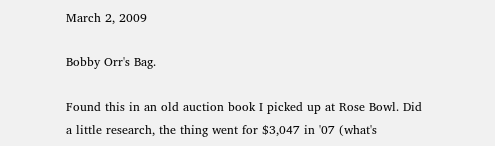March 2, 2009

Bobby Orr's Bag.

Found this in an old auction book I picked up at Rose Bowl. Did a little research, the thing went for $3,047 in '07 (what's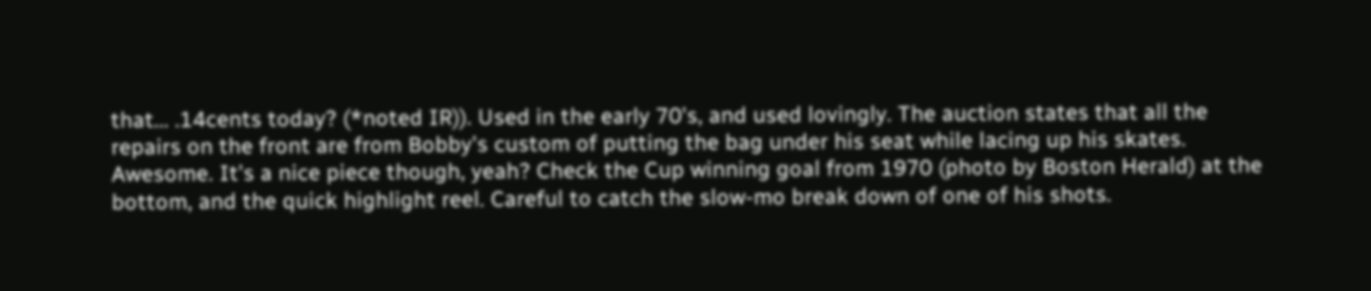that... .14cents today? (*noted IR)). Used in the early 70's, and used lovingly. The auction states that all the repairs on the front are from Bobby's custom of putting the bag under his seat while lacing up his skates. Awesome. It's a nice piece though, yeah? Check the Cup winning goal from 1970 (photo by Boston Herald) at the bottom, and the quick highlight reel. Careful to catch the slow-mo break down of one of his shots.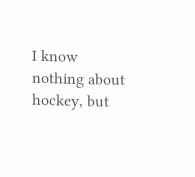I know nothing about hockey, but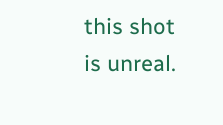this shot is unreal.